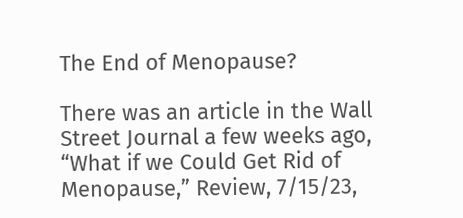The End of Menopause?

There was an article in the Wall Street Journal a few weeks ago, “What if we Could Get Rid of Menopause,” Review, 7/15/23,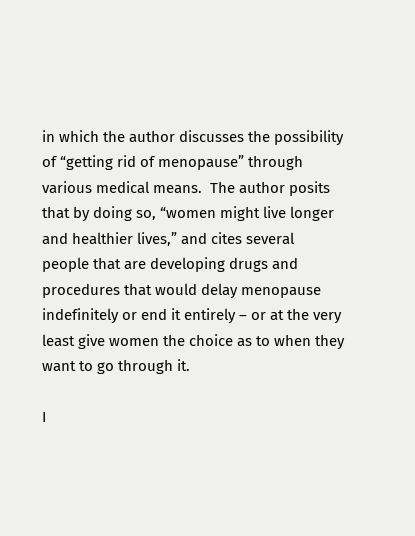in which the author discusses the possibility of “getting rid of menopause” through various medical means.  The author posits that by doing so, “women might live longer and healthier lives,” and cites several people that are developing drugs and procedures that would delay menopause indefinitely or end it entirely – or at the very least give women the choice as to when they want to go through it.

I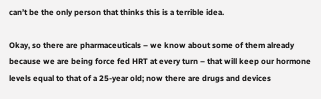can’t be the only person that thinks this is a terrible idea.

Okay, so there are pharmaceuticals – we know about some of them already because we are being force fed HRT at every turn – that will keep our hormone levels equal to that of a 25-year old; now there are drugs and devices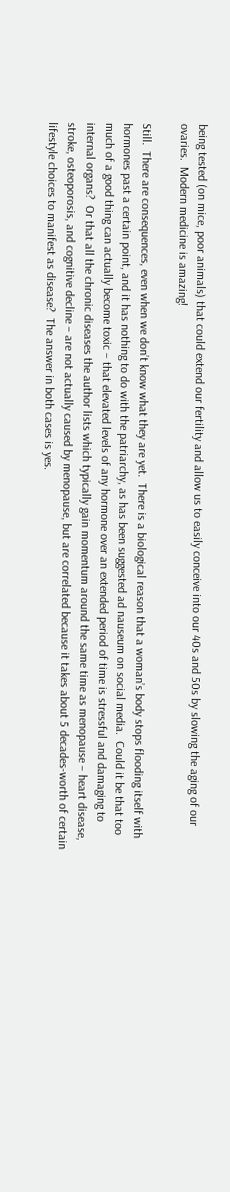being tested (on mice, poor animals) that could extend our fertility and allow us to easily conceive into our 40s and 50s by slowing the aging of our ovaries.  Modern medicine is amazing!

Still.  There are consequences, even when we don’t know what they are yet.  There is a biological reason that a woman’s body stops flooding itself with hormones past a certain point, and it has nothing to do with the patriarchy, as has been suggested ad nauseum on social media.  Could it be that too much of a good thing can actually become toxic – that elevated levels of any hormone over an extended period of time is stressful and damaging to internal organs?  Or that all the chronic diseases the author lists which typically gain momentum around the same time as menopause – heart disease, stroke, osteoporosis, and cognitive decline – are not actually caused by menopause, but are correlated because it takes about 5 decades-worth of certain lifestyle choices to manifest as disease?  The answer in both cases is yes.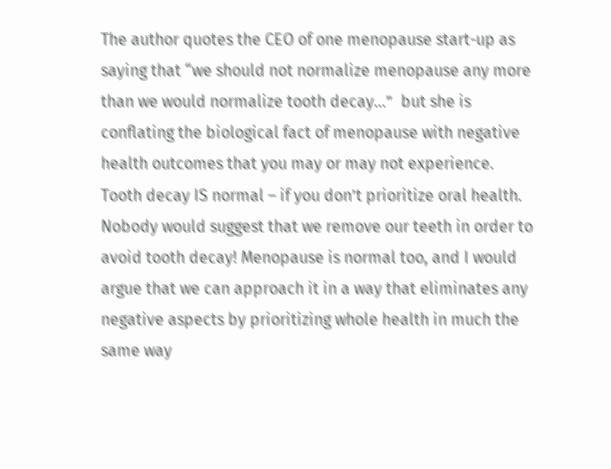The author quotes the CEO of one menopause start-up as saying that “we should not normalize menopause any more than we would normalize tooth decay…”  but she is conflating the biological fact of menopause with negative health outcomes that you may or may not experience.  Tooth decay IS normal – if you don’t prioritize oral health.  Nobody would suggest that we remove our teeth in order to avoid tooth decay! Menopause is normal too, and I would argue that we can approach it in a way that eliminates any negative aspects by prioritizing whole health in much the same way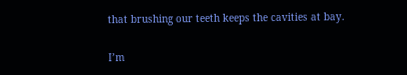that brushing our teeth keeps the cavities at bay.

I’m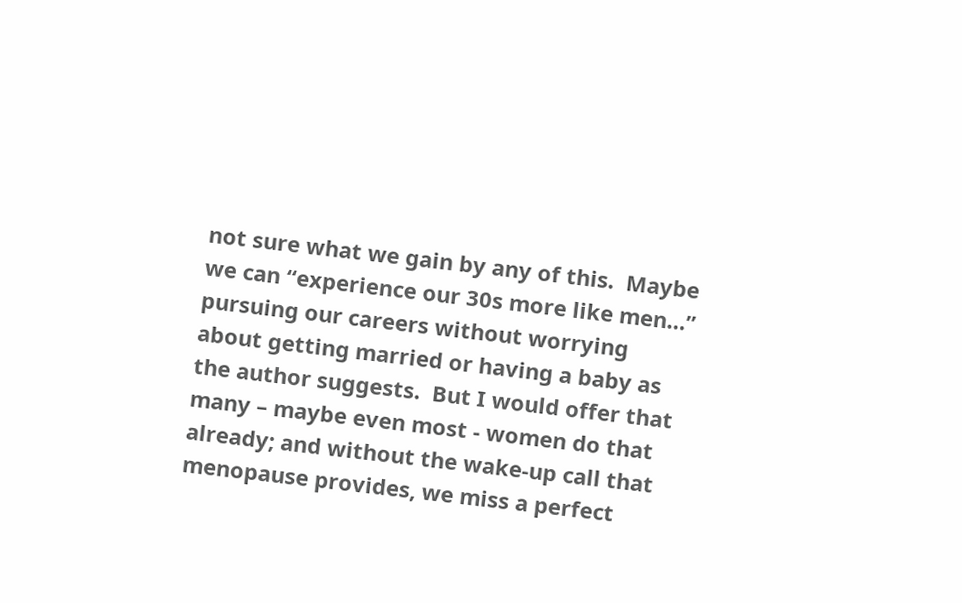not sure what we gain by any of this.  Maybe we can “experience our 30s more like men…” pursuing our careers without worrying about getting married or having a baby as the author suggests.  But I would offer that many – maybe even most - women do that already; and without the wake-up call that menopause provides, we miss a perfect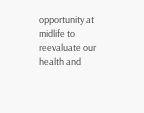opportunity at midlife to reevaluate our health and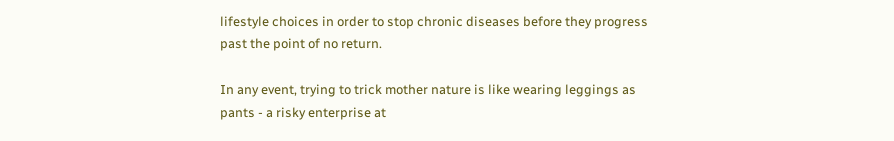lifestyle choices in order to stop chronic diseases before they progress past the point of no return.

In any event, trying to trick mother nature is like wearing leggings as pants - a risky enterprise at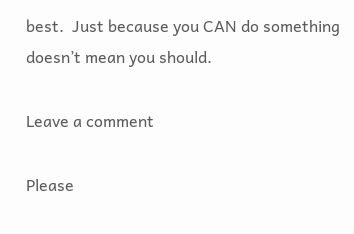best.  Just because you CAN do something doesn’t mean you should.

Leave a comment

Please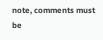note, comments must be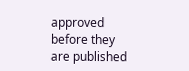approved before they are published